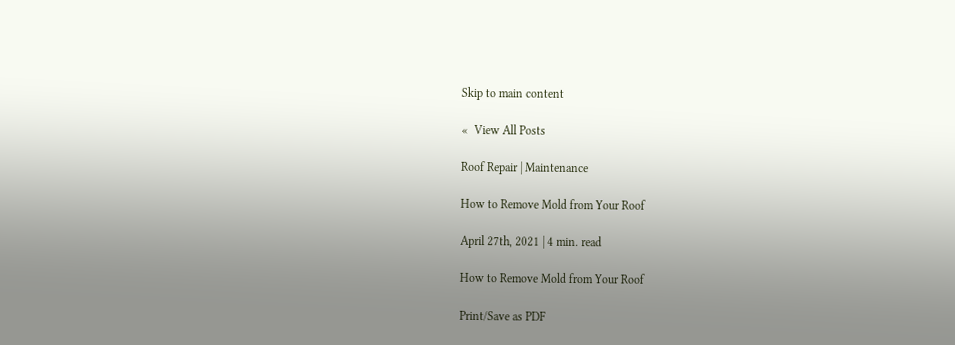Skip to main content

«  View All Posts

Roof Repair | Maintenance

How to Remove Mold from Your Roof

April 27th, 2021 | 4 min. read

How to Remove Mold from Your Roof

Print/Save as PDF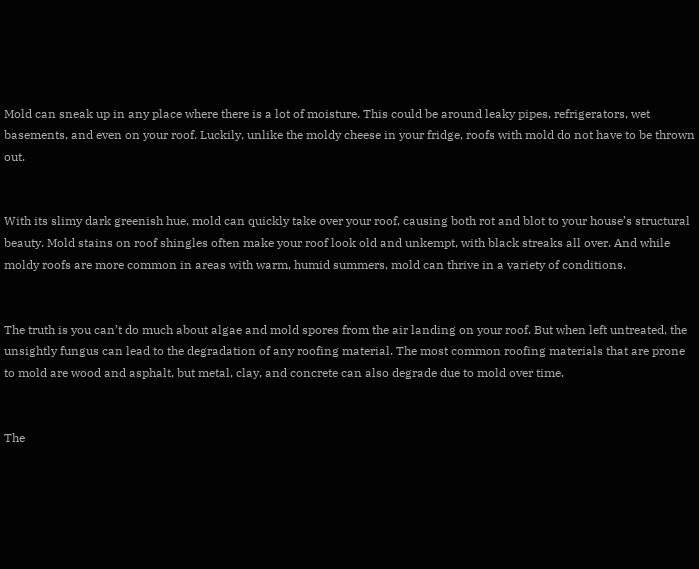Mold can sneak up in any place where there is a lot of moisture. This could be around leaky pipes, refrigerators, wet basements, and even on your roof. Luckily, unlike the moldy cheese in your fridge, roofs with mold do not have to be thrown out.


With its slimy dark greenish hue, mold can quickly take over your roof, causing both rot and blot to your house’s structural beauty. Mold stains on roof shingles often make your roof look old and unkempt, with black streaks all over. And while moldy roofs are more common in areas with warm, humid summers, mold can thrive in a variety of conditions.


The truth is you can’t do much about algae and mold spores from the air landing on your roof. But when left untreated, the unsightly fungus can lead to the degradation of any roofing material. The most common roofing materials that are prone to mold are wood and asphalt, but metal, clay, and concrete can also degrade due to mold over time.


The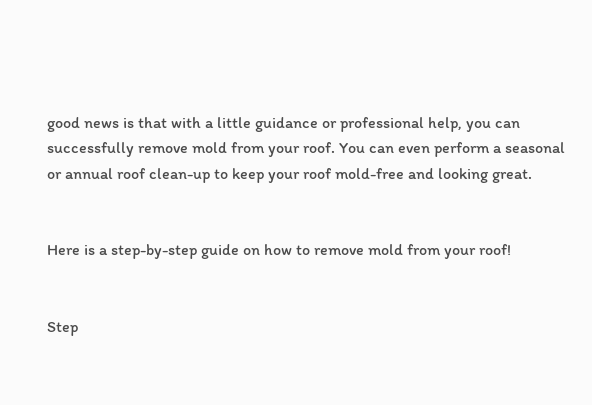good news is that with a little guidance or professional help, you can successfully remove mold from your roof. You can even perform a seasonal or annual roof clean-up to keep your roof mold-free and looking great.


Here is a step-by-step guide on how to remove mold from your roof!


Step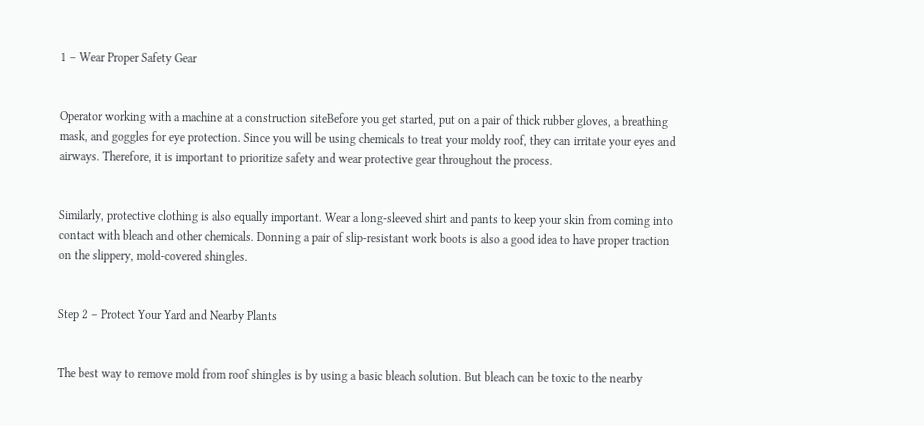1 – Wear Proper Safety Gear


Operator working with a machine at a construction siteBefore you get started, put on a pair of thick rubber gloves, a breathing mask, and goggles for eye protection. Since you will be using chemicals to treat your moldy roof, they can irritate your eyes and airways. Therefore, it is important to prioritize safety and wear protective gear throughout the process.


Similarly, protective clothing is also equally important. Wear a long-sleeved shirt and pants to keep your skin from coming into contact with bleach and other chemicals. Donning a pair of slip-resistant work boots is also a good idea to have proper traction on the slippery, mold-covered shingles.


Step 2 – Protect Your Yard and Nearby Plants


The best way to remove mold from roof shingles is by using a basic bleach solution. But bleach can be toxic to the nearby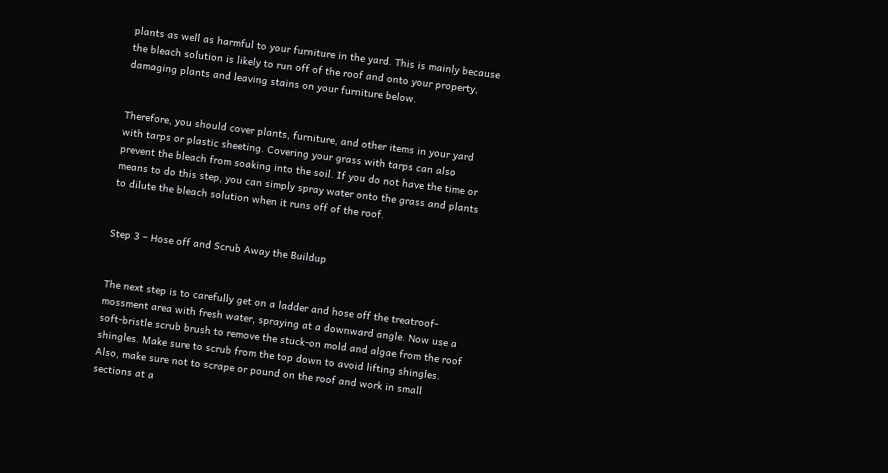plants as well as harmful to your furniture in the yard. This is mainly because the bleach solution is likely to run off of the roof and onto your property, damaging plants and leaving stains on your furniture below.


Therefore, you should cover plants, furniture, and other items in your yard with tarps or plastic sheeting. Covering your grass with tarps can also prevent the bleach from soaking into the soil. If you do not have the time or means to do this step, you can simply spray water onto the grass and plants to dilute the bleach solution when it runs off of the roof.


Step 3 – Hose off and Scrub Away the Buildup


The next step is to carefully get on a ladder and hose off the treatroof-mossment area with fresh water, spraying at a downward angle. Now use a soft-bristle scrub brush to remove the stuck-on mold and algae from the roof shingles. Make sure to scrub from the top down to avoid lifting shingles. Also, make sure not to scrape or pound on the roof and work in small sections at a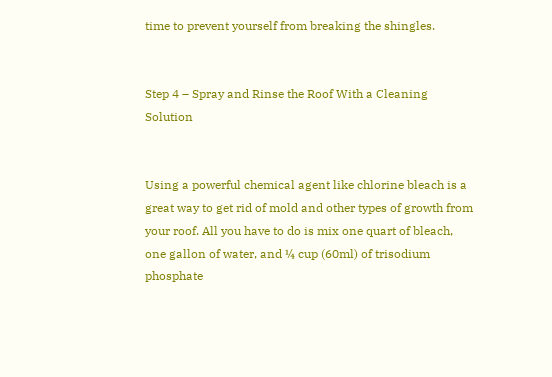time to prevent yourself from breaking the shingles.


Step 4 – Spray and Rinse the Roof With a Cleaning Solution


Using a powerful chemical agent like chlorine bleach is a great way to get rid of mold and other types of growth from your roof. All you have to do is mix one quart of bleach, one gallon of water, and ¼ cup (60ml) of trisodium phosphate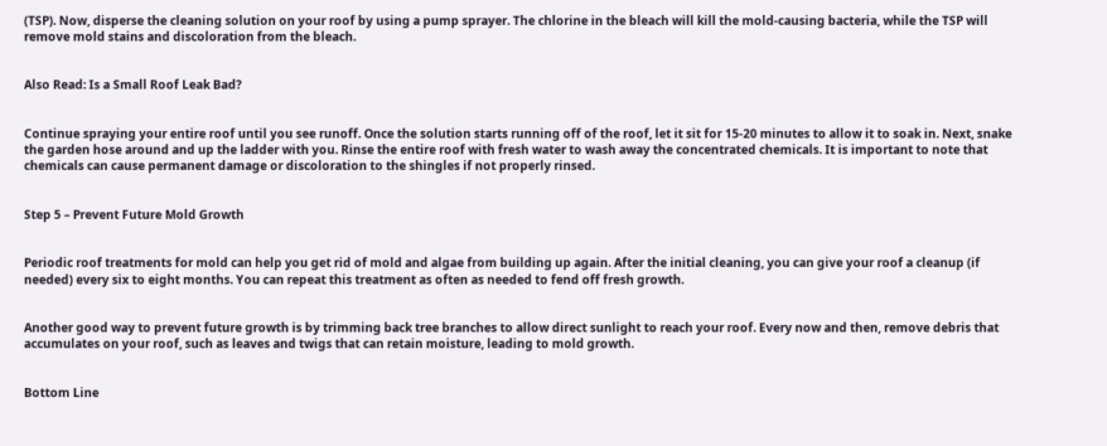(TSP). Now, disperse the cleaning solution on your roof by using a pump sprayer. The chlorine in the bleach will kill the mold-causing bacteria, while the TSP will remove mold stains and discoloration from the bleach.


Also Read: Is a Small Roof Leak Bad?


Continue spraying your entire roof until you see runoff. Once the solution starts running off of the roof, let it sit for 15-20 minutes to allow it to soak in. Next, snake the garden hose around and up the ladder with you. Rinse the entire roof with fresh water to wash away the concentrated chemicals. It is important to note that chemicals can cause permanent damage or discoloration to the shingles if not properly rinsed.


Step 5 – Prevent Future Mold Growth


Periodic roof treatments for mold can help you get rid of mold and algae from building up again. After the initial cleaning, you can give your roof a cleanup (if needed) every six to eight months. You can repeat this treatment as often as needed to fend off fresh growth.


Another good way to prevent future growth is by trimming back tree branches to allow direct sunlight to reach your roof. Every now and then, remove debris that accumulates on your roof, such as leaves and twigs that can retain moisture, leading to mold growth.


Bottom Line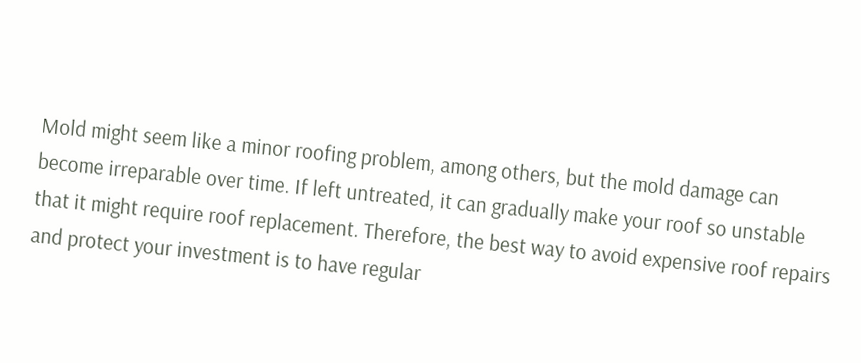Mold might seem like a minor roofing problem, among others, but the mold damage can become irreparable over time. If left untreated, it can gradually make your roof so unstable that it might require roof replacement. Therefore, the best way to avoid expensive roof repairs and protect your investment is to have regular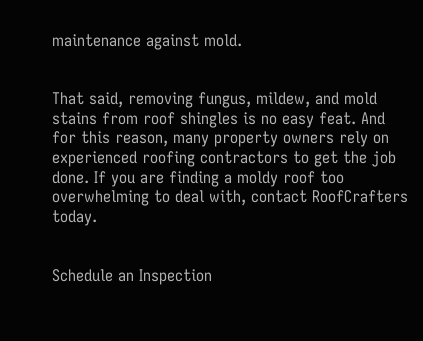maintenance against mold.


That said, removing fungus, mildew, and mold stains from roof shingles is no easy feat. And for this reason, many property owners rely on experienced roofing contractors to get the job done. If you are finding a moldy roof too overwhelming to deal with, contact RoofCrafters today.


Schedule an Inspection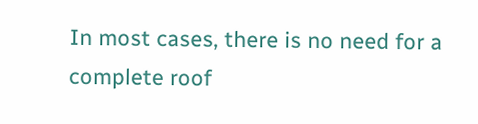In most cases, there is no need for a complete roof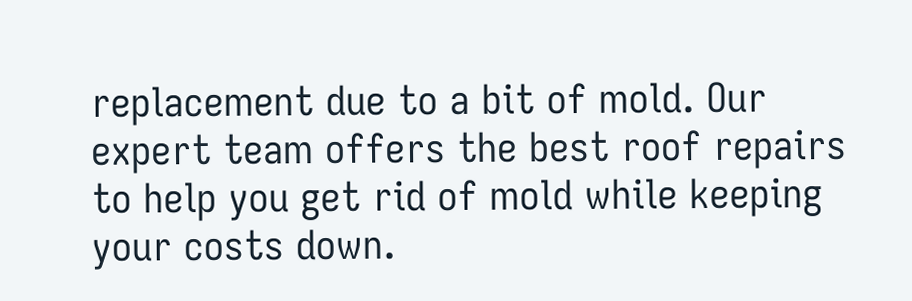replacement due to a bit of mold. Our expert team offers the best roof repairs to help you get rid of mold while keeping your costs down.